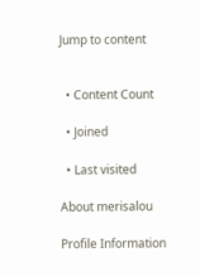Jump to content


  • Content Count

  • Joined

  • Last visited

About merisalou

Profile Information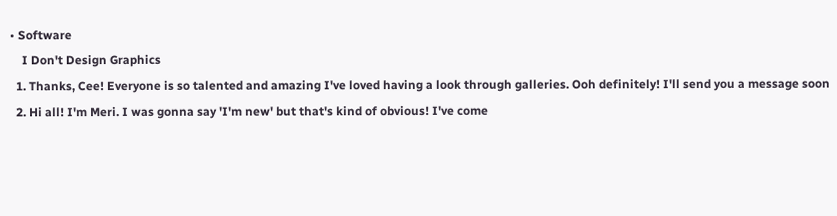• Software
    I Don't Design Graphics
  1. Thanks, Cee! Everyone is so talented and amazing I've loved having a look through galleries. Ooh definitely! I'll send you a message soon
  2. Hi all! I'm Meri. I was gonna say 'I'm new' but that's kind of obvious! I've come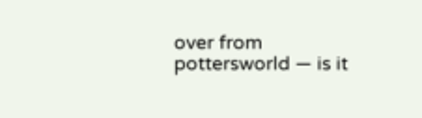over from pottersworld — is it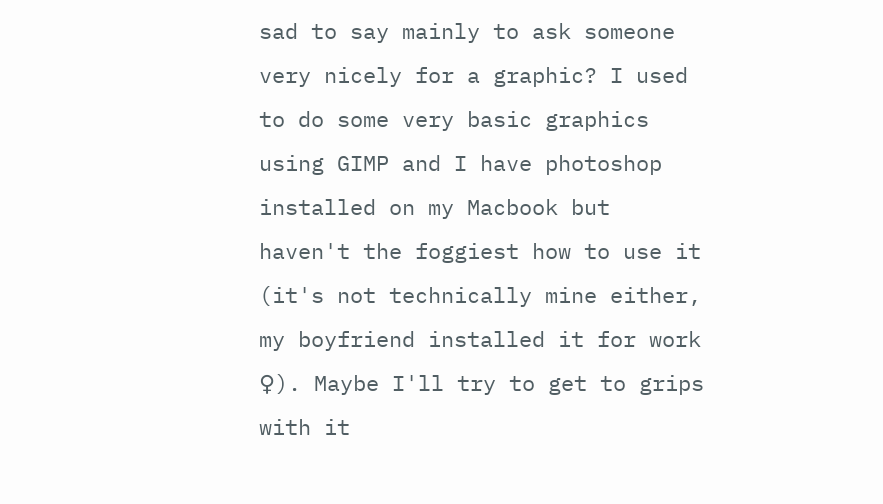sad to say mainly to ask someone very nicely for a graphic? I used to do some very basic graphics using GIMP and I have photoshop installed on my Macbook but haven't the foggiest how to use it (it's not technically mine either, my boyfriend installed it for work ♀). Maybe I'll try to get to grips with it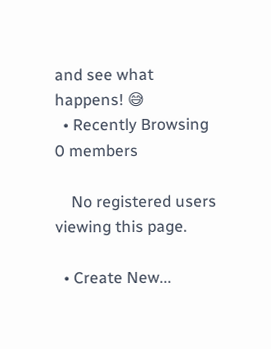and see what happens! 😅
  • Recently Browsing   0 members

    No registered users viewing this page.

  • Create New...